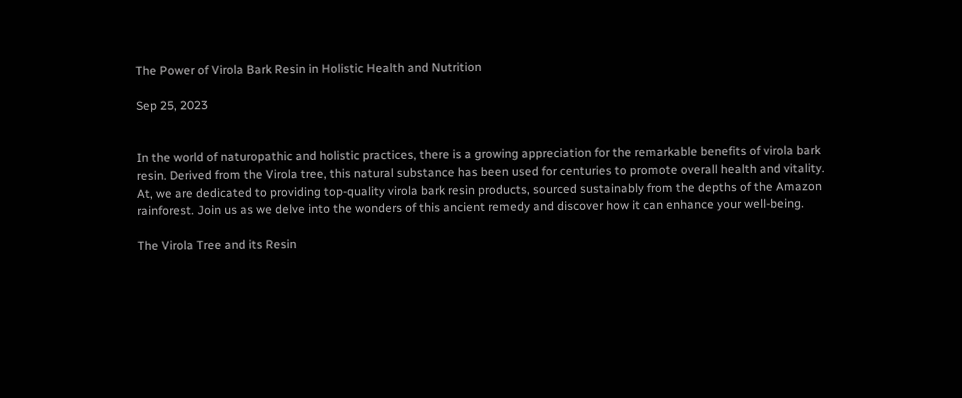The Power of Virola Bark Resin in Holistic Health and Nutrition

Sep 25, 2023


In the world of naturopathic and holistic practices, there is a growing appreciation for the remarkable benefits of virola bark resin. Derived from the Virola tree, this natural substance has been used for centuries to promote overall health and vitality. At, we are dedicated to providing top-quality virola bark resin products, sourced sustainably from the depths of the Amazon rainforest. Join us as we delve into the wonders of this ancient remedy and discover how it can enhance your well-being.

The Virola Tree and its Resin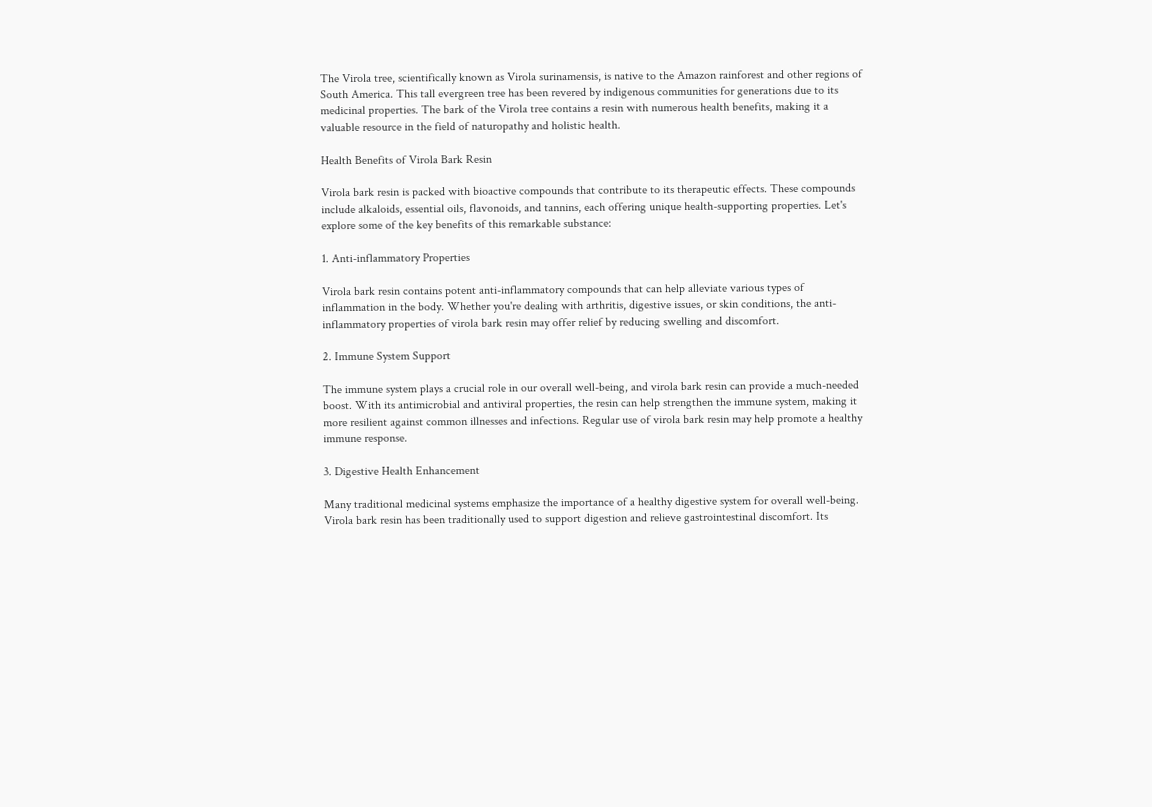The Virola tree, scientifically known as Virola surinamensis, is native to the Amazon rainforest and other regions of South America. This tall evergreen tree has been revered by indigenous communities for generations due to its medicinal properties. The bark of the Virola tree contains a resin with numerous health benefits, making it a valuable resource in the field of naturopathy and holistic health.

Health Benefits of Virola Bark Resin

Virola bark resin is packed with bioactive compounds that contribute to its therapeutic effects. These compounds include alkaloids, essential oils, flavonoids, and tannins, each offering unique health-supporting properties. Let's explore some of the key benefits of this remarkable substance:

1. Anti-inflammatory Properties

Virola bark resin contains potent anti-inflammatory compounds that can help alleviate various types of inflammation in the body. Whether you're dealing with arthritis, digestive issues, or skin conditions, the anti-inflammatory properties of virola bark resin may offer relief by reducing swelling and discomfort.

2. Immune System Support

The immune system plays a crucial role in our overall well-being, and virola bark resin can provide a much-needed boost. With its antimicrobial and antiviral properties, the resin can help strengthen the immune system, making it more resilient against common illnesses and infections. Regular use of virola bark resin may help promote a healthy immune response.

3. Digestive Health Enhancement

Many traditional medicinal systems emphasize the importance of a healthy digestive system for overall well-being. Virola bark resin has been traditionally used to support digestion and relieve gastrointestinal discomfort. Its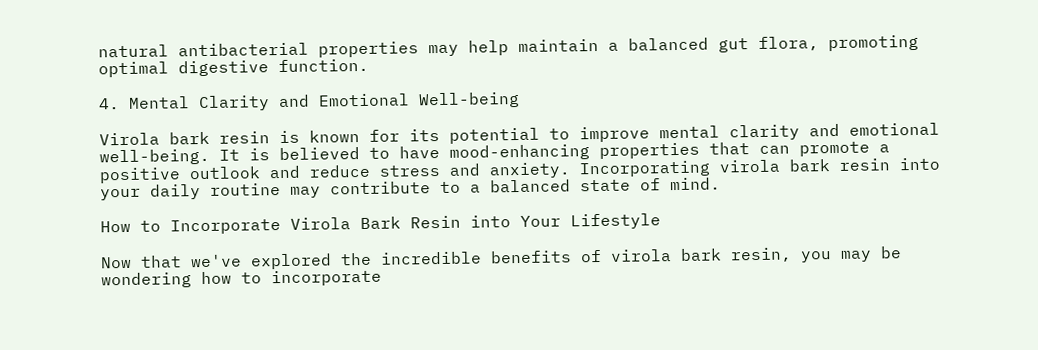natural antibacterial properties may help maintain a balanced gut flora, promoting optimal digestive function.

4. Mental Clarity and Emotional Well-being

Virola bark resin is known for its potential to improve mental clarity and emotional well-being. It is believed to have mood-enhancing properties that can promote a positive outlook and reduce stress and anxiety. Incorporating virola bark resin into your daily routine may contribute to a balanced state of mind.

How to Incorporate Virola Bark Resin into Your Lifestyle

Now that we've explored the incredible benefits of virola bark resin, you may be wondering how to incorporate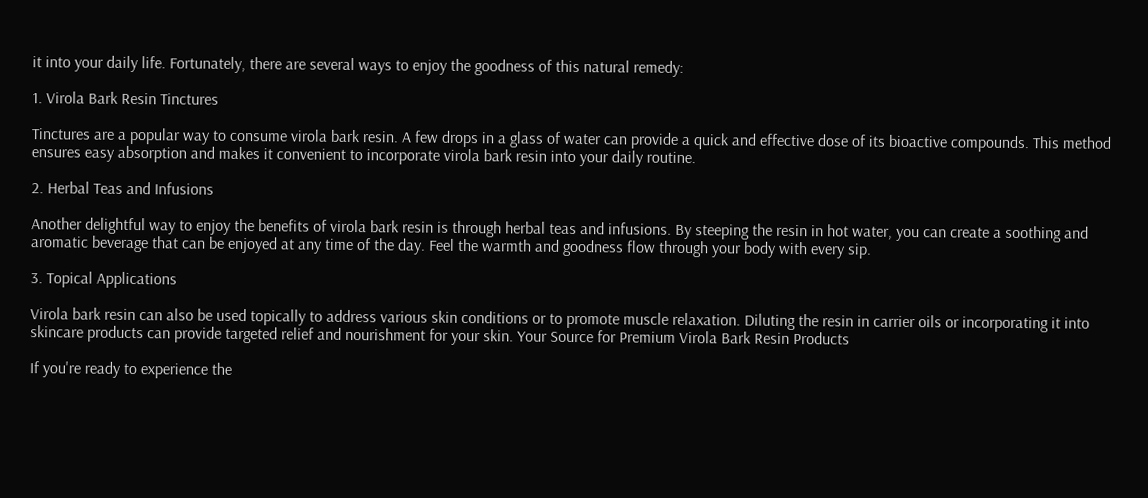it into your daily life. Fortunately, there are several ways to enjoy the goodness of this natural remedy:

1. Virola Bark Resin Tinctures

Tinctures are a popular way to consume virola bark resin. A few drops in a glass of water can provide a quick and effective dose of its bioactive compounds. This method ensures easy absorption and makes it convenient to incorporate virola bark resin into your daily routine.

2. Herbal Teas and Infusions

Another delightful way to enjoy the benefits of virola bark resin is through herbal teas and infusions. By steeping the resin in hot water, you can create a soothing and aromatic beverage that can be enjoyed at any time of the day. Feel the warmth and goodness flow through your body with every sip.

3. Topical Applications

Virola bark resin can also be used topically to address various skin conditions or to promote muscle relaxation. Diluting the resin in carrier oils or incorporating it into skincare products can provide targeted relief and nourishment for your skin. Your Source for Premium Virola Bark Resin Products

If you're ready to experience the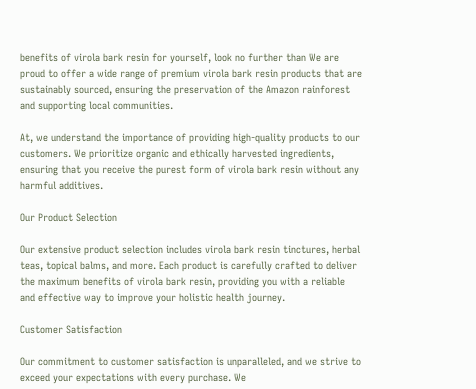benefits of virola bark resin for yourself, look no further than We are proud to offer a wide range of premium virola bark resin products that are sustainably sourced, ensuring the preservation of the Amazon rainforest and supporting local communities.

At, we understand the importance of providing high-quality products to our customers. We prioritize organic and ethically harvested ingredients, ensuring that you receive the purest form of virola bark resin without any harmful additives.

Our Product Selection

Our extensive product selection includes virola bark resin tinctures, herbal teas, topical balms, and more. Each product is carefully crafted to deliver the maximum benefits of virola bark resin, providing you with a reliable and effective way to improve your holistic health journey.

Customer Satisfaction

Our commitment to customer satisfaction is unparalleled, and we strive to exceed your expectations with every purchase. We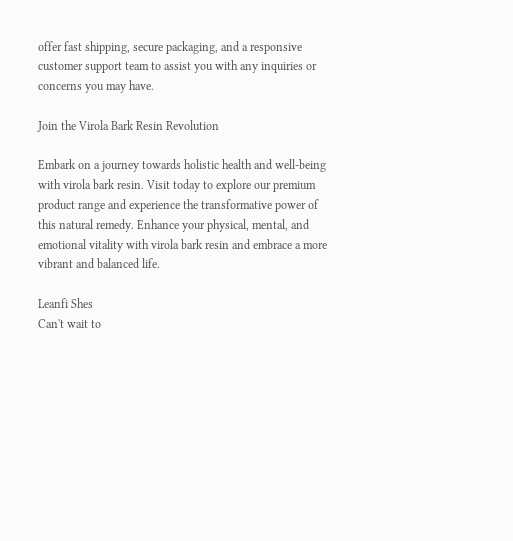offer fast shipping, secure packaging, and a responsive customer support team to assist you with any inquiries or concerns you may have.

Join the Virola Bark Resin Revolution

Embark on a journey towards holistic health and well-being with virola bark resin. Visit today to explore our premium product range and experience the transformative power of this natural remedy. Enhance your physical, mental, and emotional vitality with virola bark resin and embrace a more vibrant and balanced life.

Leanfi Shes
Can't wait to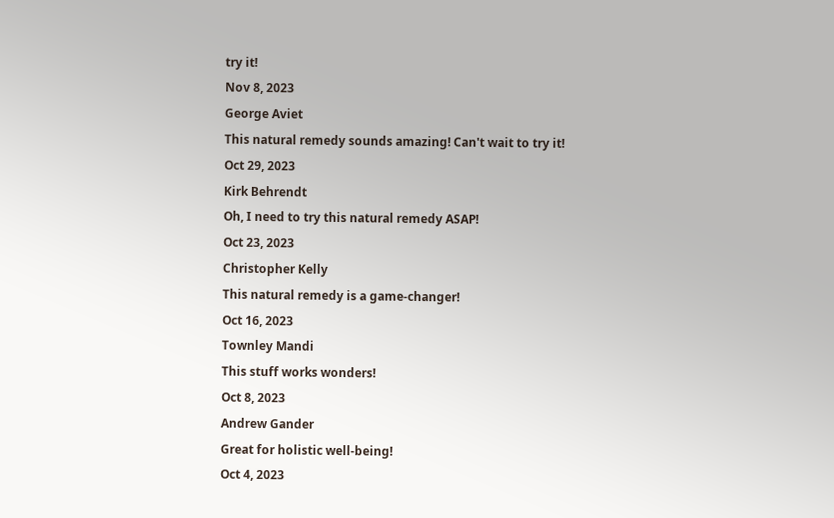try it!
Nov 8, 2023
George Aviet
This natural remedy sounds amazing! Can't wait to try it!
Oct 29, 2023
Kirk Behrendt
Oh, I need to try this natural remedy ASAP!
Oct 23, 2023
Christopher Kelly
This natural remedy is a game-changer!
Oct 16, 2023
Townley Mandi
This stuff works wonders!
Oct 8, 2023
Andrew Gander
Great for holistic well-being!
Oct 4, 2023